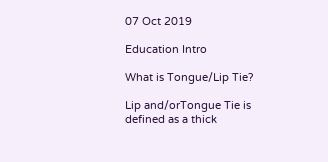07 Oct 2019

Education Intro

What is Tongue/Lip Tie?

Lip and/orTongue Tie is defined as a thick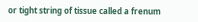or tight string of tissue called a frenum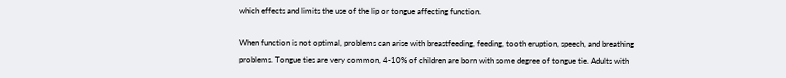which effects and limits the use of the lip or tongue affecting function.

When function is not optimal, problems can arise with breastfeeding, feeding, tooth eruption, speech, and breathing problems. Tongue ties are very common, 4-10% of children are born with some degree of tongue tie. Adults with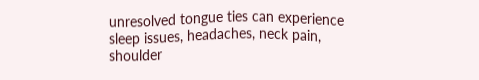unresolved tongue ties can experience sleep issues, headaches, neck pain, shoulder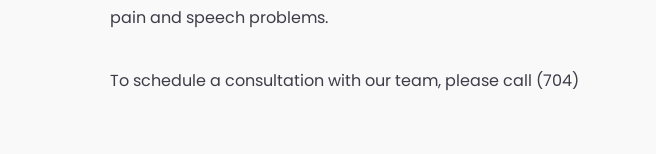pain and speech problems.

To schedule a consultation with our team, please call (704)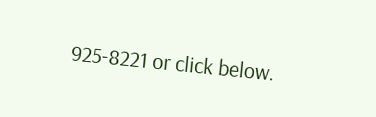925-8221 or click below.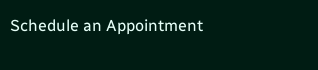Schedule an Appointment